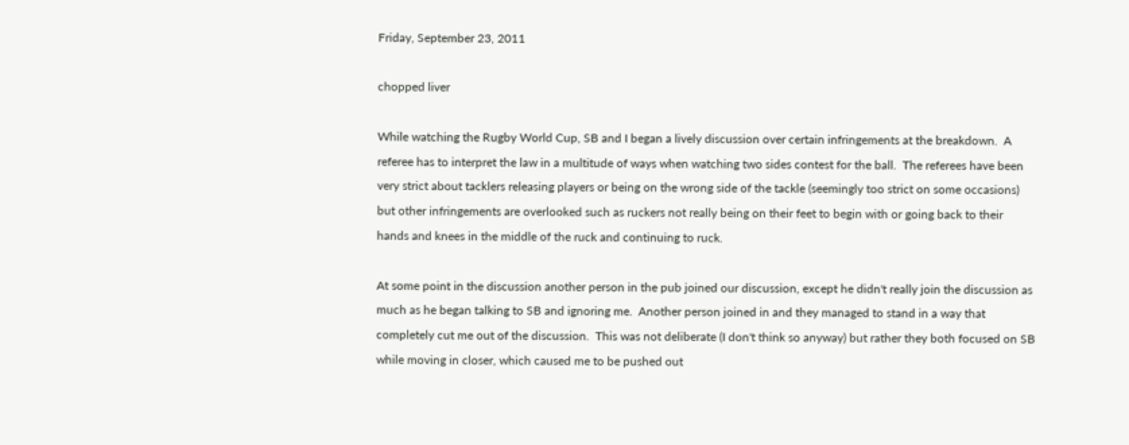Friday, September 23, 2011

chopped liver

While watching the Rugby World Cup, SB and I began a lively discussion over certain infringements at the breakdown.  A referee has to interpret the law in a multitude of ways when watching two sides contest for the ball.  The referees have been very strict about tacklers releasing players or being on the wrong side of the tackle (seemingly too strict on some occasions) but other infringements are overlooked such as ruckers not really being on their feet to begin with or going back to their hands and knees in the middle of the ruck and continuing to ruck.

At some point in the discussion another person in the pub joined our discussion, except he didn't really join the discussion as much as he began talking to SB and ignoring me.  Another person joined in and they managed to stand in a way that completely cut me out of the discussion.  This was not deliberate (I don't think so anyway) but rather they both focused on SB while moving in closer, which caused me to be pushed out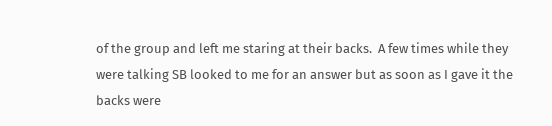of the group and left me staring at their backs.  A few times while they were talking SB looked to me for an answer but as soon as I gave it the backs were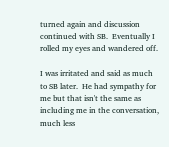turned again and discussion continued with SB.  Eventually I rolled my eyes and wandered off.

I was irritated and said as much to SB later.  He had sympathy for me but that isn't the same as including me in the conversation, much less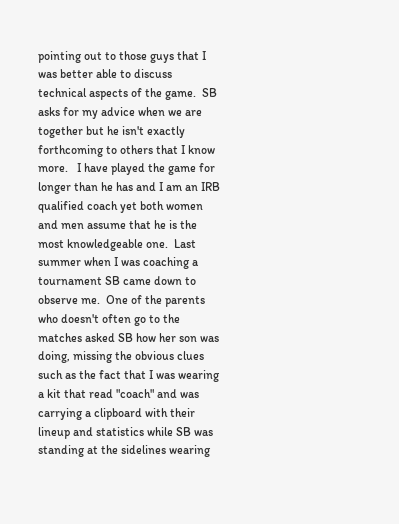pointing out to those guys that I was better able to discuss technical aspects of the game.  SB asks for my advice when we are together but he isn't exactly forthcoming to others that I know more.   I have played the game for longer than he has and I am an IRB qualified coach yet both women and men assume that he is the most knowledgeable one.  Last summer when I was coaching a tournament SB came down to observe me.  One of the parents who doesn't often go to the matches asked SB how her son was doing, missing the obvious clues such as the fact that I was wearing a kit that read "coach" and was carrying a clipboard with their lineup and statistics while SB was standing at the sidelines wearing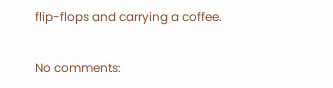flip-flops and carrying a coffee.

No comments: